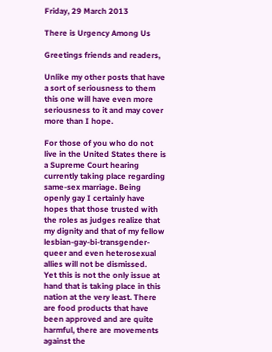Friday, 29 March 2013

There is Urgency Among Us

Greetings friends and readers,

Unlike my other posts that have a sort of seriousness to them this one will have even more seriousness to it and may cover more than I hope.

For those of you who do not live in the United States there is a Supreme Court hearing currently taking place regarding same-sex marriage. Being openly gay I certainly have hopes that those trusted with the roles as judges realize that my dignity and that of my fellow lesbian-gay-bi-transgender-queer and even heterosexual allies will not be dismissed.
Yet this is not the only issue at hand that is taking place in this nation at the very least. There are food products that have been approved and are quite harmful, there are movements against the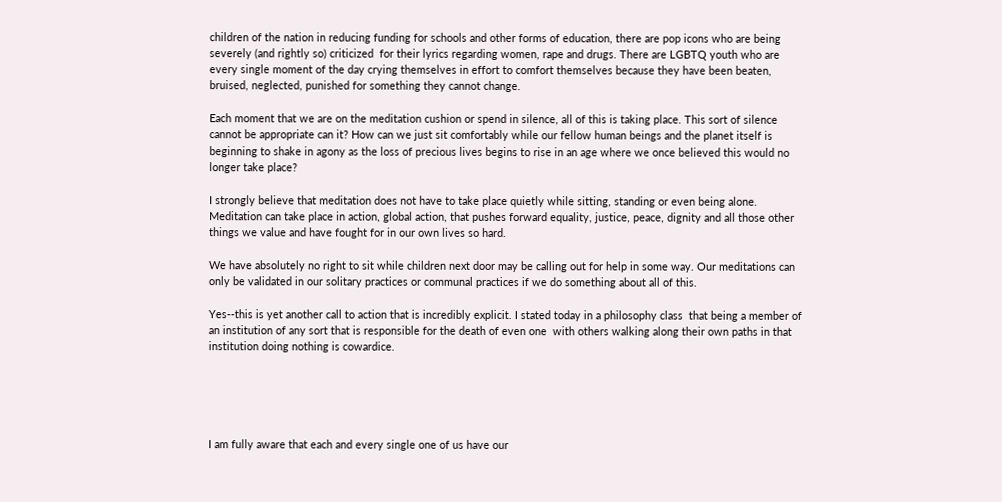children of the nation in reducing funding for schools and other forms of education, there are pop icons who are being severely (and rightly so) criticized  for their lyrics regarding women, rape and drugs. There are LGBTQ youth who are every single moment of the day crying themselves in effort to comfort themselves because they have been beaten, bruised, neglected, punished for something they cannot change.

Each moment that we are on the meditation cushion or spend in silence, all of this is taking place. This sort of silence cannot be appropriate can it? How can we just sit comfortably while our fellow human beings and the planet itself is beginning to shake in agony as the loss of precious lives begins to rise in an age where we once believed this would no longer take place?

I strongly believe that meditation does not have to take place quietly while sitting, standing or even being alone. Meditation can take place in action, global action, that pushes forward equality, justice, peace, dignity and all those other things we value and have fought for in our own lives so hard.

We have absolutely no right to sit while children next door may be calling out for help in some way. Our meditations can only be validated in our solitary practices or communal practices if we do something about all of this.

Yes--this is yet another call to action that is incredibly explicit. I stated today in a philosophy class  that being a member of an institution of any sort that is responsible for the death of even one  with others walking along their own paths in that institution doing nothing is cowardice.





I am fully aware that each and every single one of us have our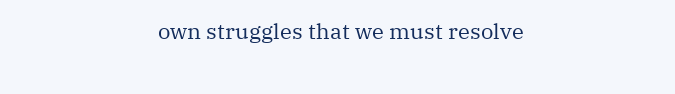own struggles that we must resolve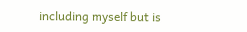including myself but is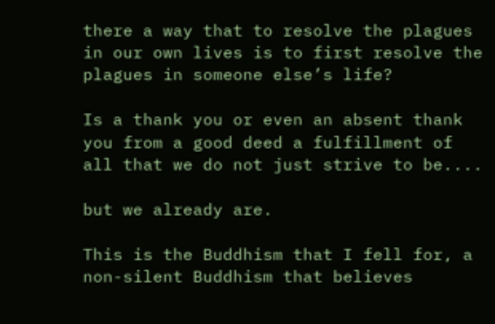there a way that to resolve the plagues in our own lives is to first resolve the plagues in someone else’s life?

Is a thank you or even an absent thank you from a good deed a fulfillment of all that we do not just strive to be....

but we already are.

This is the Buddhism that I fell for, a non-silent Buddhism that believes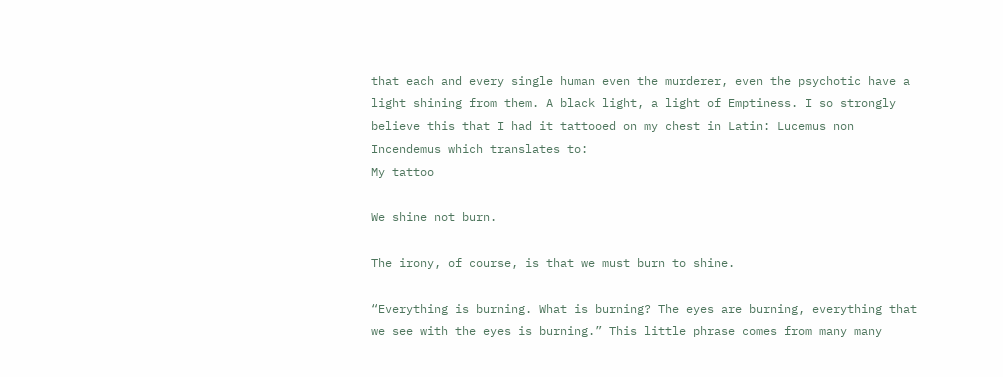that each and every single human even the murderer, even the psychotic have a light shining from them. A black light, a light of Emptiness. I so strongly believe this that I had it tattooed on my chest in Latin: Lucemus non Incendemus which translates to:
My tattoo

We shine not burn.

The irony, of course, is that we must burn to shine.

“Everything is burning. What is burning? The eyes are burning, everything that we see with the eyes is burning.” This little phrase comes from many many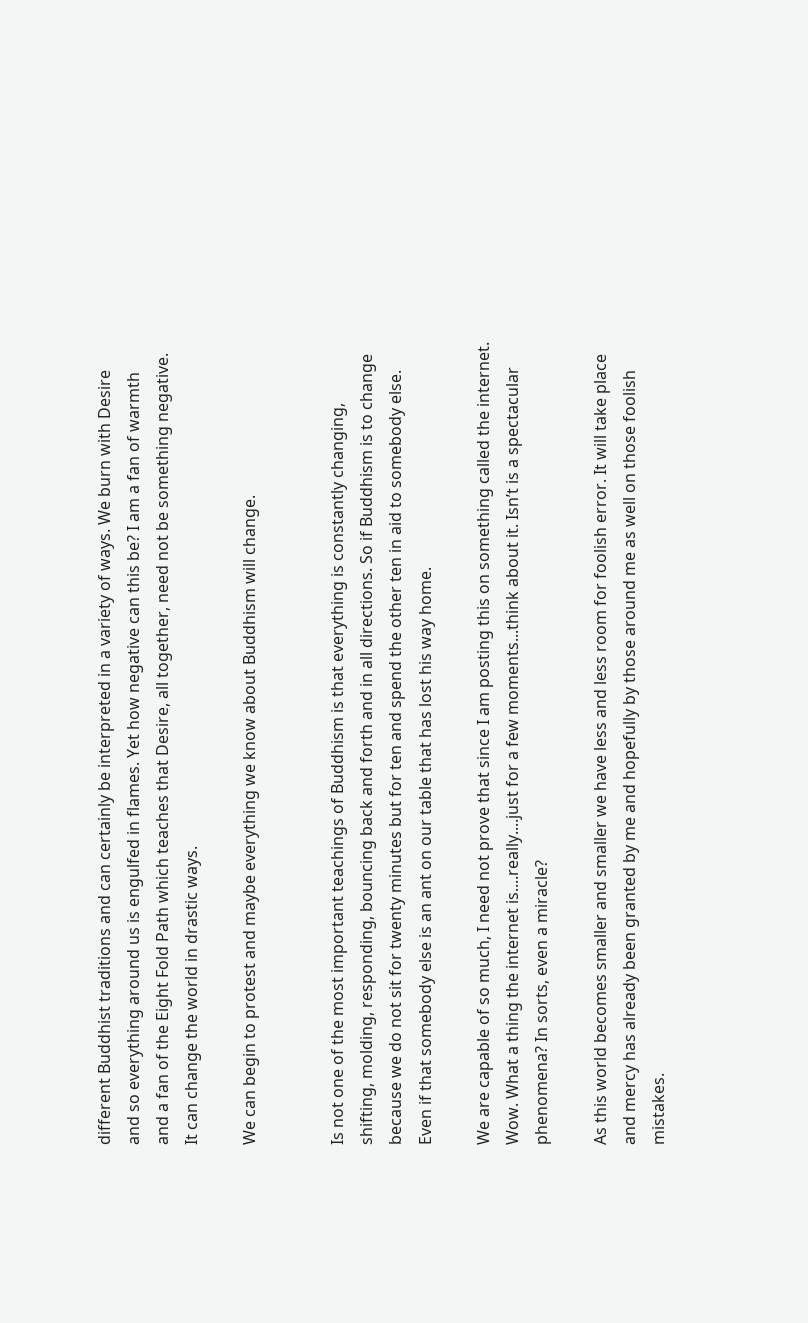different Buddhist traditions and can certainly be interpreted in a variety of ways. We burn with Desire and so everything around us is engulfed in flames. Yet how negative can this be? I am a fan of warmth and a fan of the Eight Fold Path which teaches that Desire, all together, need not be something negative. It can change the world in drastic ways.

We can begin to protest and maybe everything we know about Buddhism will change.


Is not one of the most important teachings of Buddhism is that everything is constantly changing, shifting, molding, responding, bouncing back and forth and in all directions. So if Buddhism is to change because we do not sit for twenty minutes but for ten and spend the other ten in aid to somebody else. Even if that somebody else is an ant on our table that has lost his way home.

We are capable of so much, I need not prove that since I am posting this on something called the internet. Wow. What a thing the internet is....really....just for a few moments...think about it. Isn’t is a spectacular phenomena? In sorts, even a miracle?

As this world becomes smaller and smaller we have less and less room for foolish error. It will take place and mercy has already been granted by me and hopefully by those around me as well on those foolish mistakes.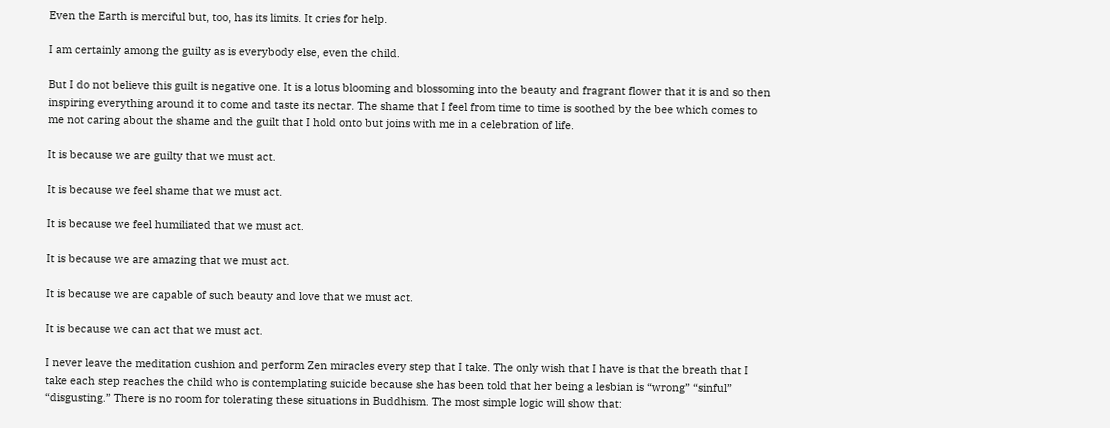Even the Earth is merciful but, too, has its limits. It cries for help.

I am certainly among the guilty as is everybody else, even the child.

But I do not believe this guilt is negative one. It is a lotus blooming and blossoming into the beauty and fragrant flower that it is and so then inspiring everything around it to come and taste its nectar. The shame that I feel from time to time is soothed by the bee which comes to me not caring about the shame and the guilt that I hold onto but joins with me in a celebration of life.

It is because we are guilty that we must act.

It is because we feel shame that we must act.

It is because we feel humiliated that we must act.

It is because we are amazing that we must act.

It is because we are capable of such beauty and love that we must act.

It is because we can act that we must act.

I never leave the meditation cushion and perform Zen miracles every step that I take. The only wish that I have is that the breath that I take each step reaches the child who is contemplating suicide because she has been told that her being a lesbian is “wrong” “sinful” “disgusting.” There is no room for tolerating these situations in Buddhism. The most simple logic will show that: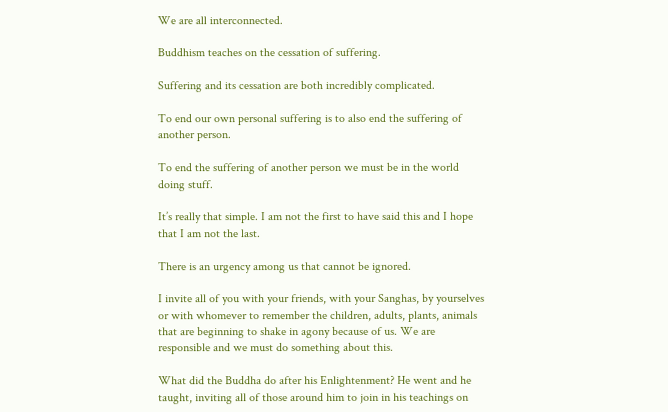We are all interconnected.

Buddhism teaches on the cessation of suffering.

Suffering and its cessation are both incredibly complicated.

To end our own personal suffering is to also end the suffering of another person.

To end the suffering of another person we must be in the world doing stuff.

It’s really that simple. I am not the first to have said this and I hope that I am not the last.

There is an urgency among us that cannot be ignored.

I invite all of you with your friends, with your Sanghas, by yourselves or with whomever to remember the children, adults, plants, animals that are beginning to shake in agony because of us. We are responsible and we must do something about this.

What did the Buddha do after his Enlightenment? He went and he taught, inviting all of those around him to join in his teachings on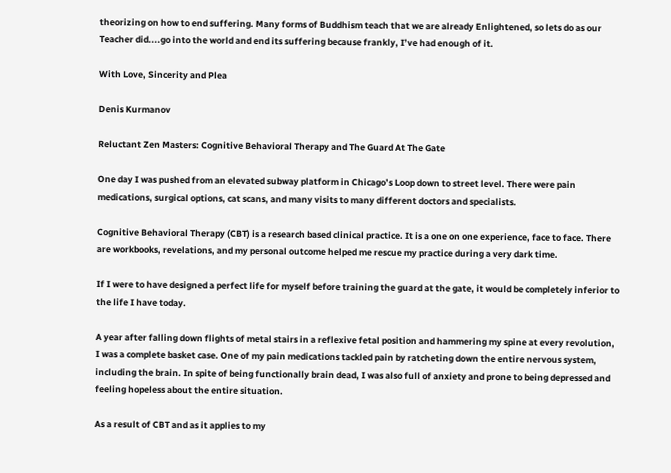theorizing on how to end suffering. Many forms of Buddhism teach that we are already Enlightened, so lets do as our Teacher did....go into the world and end its suffering because frankly, I’ve had enough of it.

With Love, Sincerity and Plea

Denis Kurmanov

Reluctant Zen Masters: Cognitive Behavioral Therapy and The Guard At The Gate

One day I was pushed from an elevated subway platform in Chicago’s Loop down to street level. There were pain medications, surgical options, cat scans, and many visits to many different doctors and specialists.

Cognitive Behavioral Therapy (CBT) is a research based clinical practice. It is a one on one experience, face to face. There are workbooks, revelations, and my personal outcome helped me rescue my practice during a very dark time.

If I were to have designed a perfect life for myself before training the guard at the gate, it would be completely inferior to the life I have today.

A year after falling down flights of metal stairs in a reflexive fetal position and hammering my spine at every revolution, I was a complete basket case. One of my pain medications tackled pain by ratcheting down the entire nervous system, including the brain. In spite of being functionally brain dead, I was also full of anxiety and prone to being depressed and feeling hopeless about the entire situation.

As a result of CBT and as it applies to my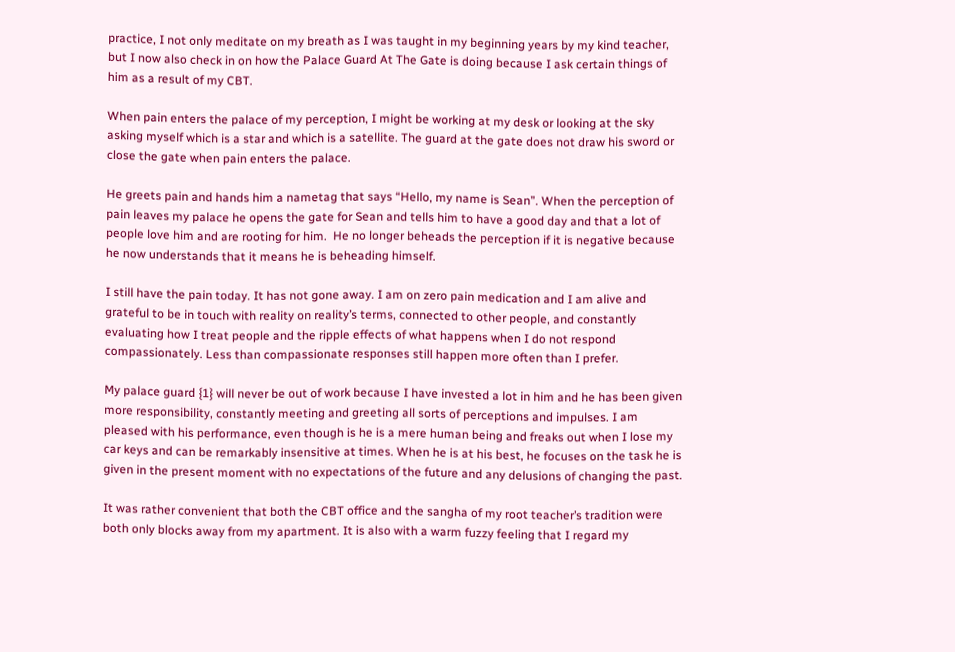practice, I not only meditate on my breath as I was taught in my beginning years by my kind teacher, but I now also check in on how the Palace Guard At The Gate is doing because I ask certain things of him as a result of my CBT.

When pain enters the palace of my perception, I might be working at my desk or looking at the sky asking myself which is a star and which is a satellite. The guard at the gate does not draw his sword or close the gate when pain enters the palace.

He greets pain and hands him a nametag that says “Hello, my name is Sean”. When the perception of pain leaves my palace he opens the gate for Sean and tells him to have a good day and that a lot of people love him and are rooting for him.  He no longer beheads the perception if it is negative because he now understands that it means he is beheading himself.

I still have the pain today. It has not gone away. I am on zero pain medication and I am alive and grateful to be in touch with reality on reality’s terms, connected to other people, and constantly evaluating how I treat people and the ripple effects of what happens when I do not respond compassionately. Less than compassionate responses still happen more often than I prefer.

My palace guard {1} will never be out of work because I have invested a lot in him and he has been given more responsibility, constantly meeting and greeting all sorts of perceptions and impulses. I am pleased with his performance, even though is he is a mere human being and freaks out when I lose my car keys and can be remarkably insensitive at times. When he is at his best, he focuses on the task he is given in the present moment with no expectations of the future and any delusions of changing the past.

It was rather convenient that both the CBT office and the sangha of my root teacher’s tradition were both only blocks away from my apartment. It is also with a warm fuzzy feeling that I regard my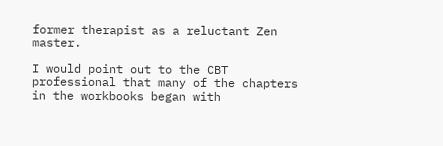former therapist as a reluctant Zen master.

I would point out to the CBT professional that many of the chapters in the workbooks began with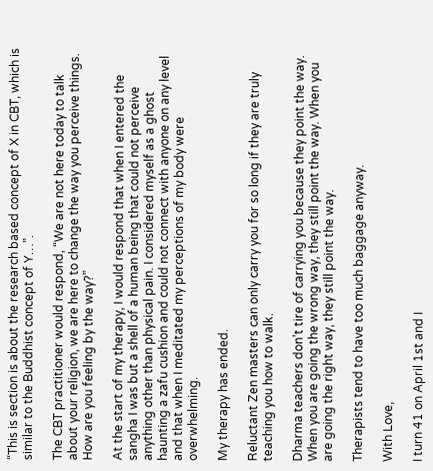“This is section is about the research based concept of X in CBT, which is similar to the Buddhist concept of Y…”.

The CBT practitioner would respond, “We are not here today to talk about your religion, we are here to change the way you perceive things. How are you feeling by the way?”

At the start of my therapy, I would respond that when I entered the sangha I was but a shell of a human being that could not perceive anything other than physical pain. I considered myself as a ghost haunting a zafu cushion and could not connect with anyone on any level and that when I meditated my perceptions of my body were overwhelming.

My therapy has ended.

Reluctant Zen masters can only carry you for so long if they are truly teaching you how to walk.

Dharma teachers don’t tire of carrying you because they point the way. When you are going the wrong way, they still point the way. When you are going the right way, they still point the way.

Therapists tend to have too much baggage anyway.

With Love,

I turn 41 on April 1st and I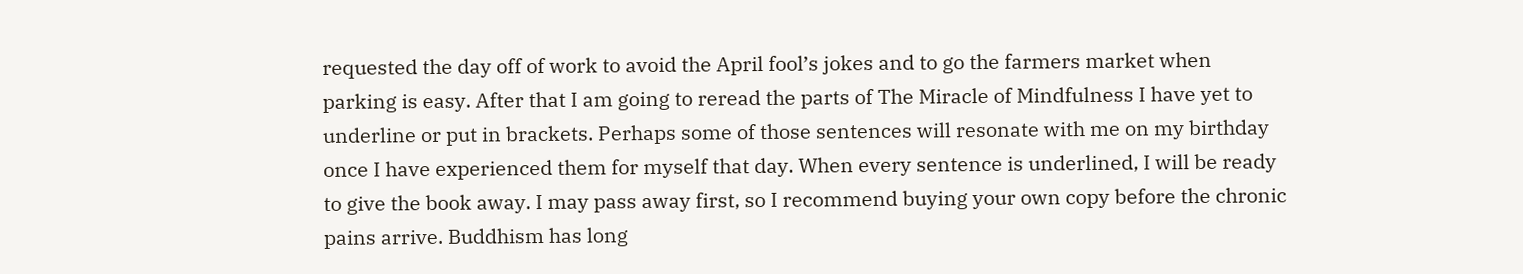requested the day off of work to avoid the April fool’s jokes and to go the farmers market when parking is easy. After that I am going to reread the parts of The Miracle of Mindfulness I have yet to underline or put in brackets. Perhaps some of those sentences will resonate with me on my birthday once I have experienced them for myself that day. When every sentence is underlined, I will be ready to give the book away. I may pass away first, so I recommend buying your own copy before the chronic pains arrive. Buddhism has long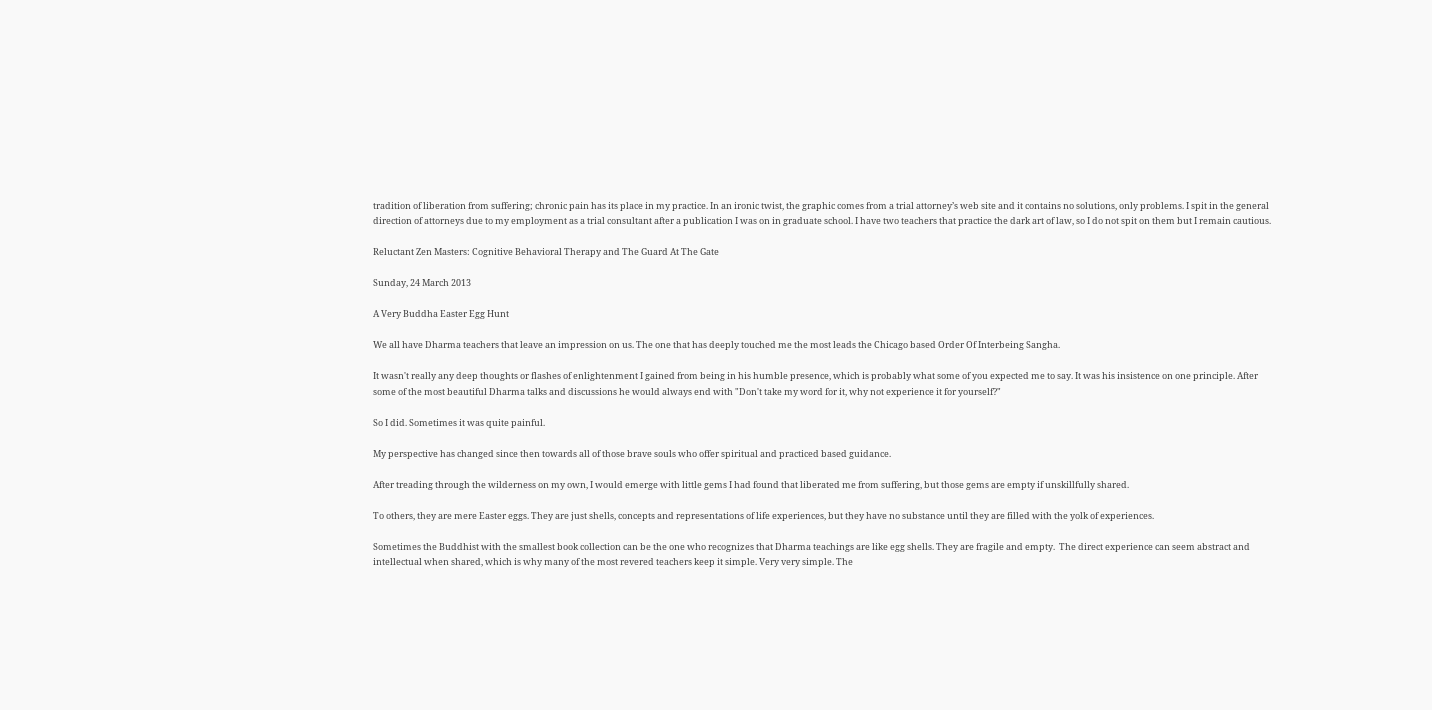tradition of liberation from suffering; chronic pain has its place in my practice. In an ironic twist, the graphic comes from a trial attorney’s web site and it contains no solutions, only problems. I spit in the general direction of attorneys due to my employment as a trial consultant after a publication I was on in graduate school. I have two teachers that practice the dark art of law, so I do not spit on them but I remain cautious.

Reluctant Zen Masters: Cognitive Behavioral Therapy and The Guard At The Gate

Sunday, 24 March 2013

A Very Buddha Easter Egg Hunt

We all have Dharma teachers that leave an impression on us. The one that has deeply touched me the most leads the Chicago based Order Of Interbeing Sangha.

It wasn't really any deep thoughts or flashes of enlightenment I gained from being in his humble presence, which is probably what some of you expected me to say. It was his insistence on one principle. After some of the most beautiful Dharma talks and discussions he would always end with "Don't take my word for it, why not experience it for yourself?"

So I did. Sometimes it was quite painful.

My perspective has changed since then towards all of those brave souls who offer spiritual and practiced based guidance.

After treading through the wilderness on my own, I would emerge with little gems I had found that liberated me from suffering, but those gems are empty if unskillfully shared.

To others, they are mere Easter eggs. They are just shells, concepts and representations of life experiences, but they have no substance until they are filled with the yolk of experiences.

Sometimes the Buddhist with the smallest book collection can be the one who recognizes that Dharma teachings are like egg shells. They are fragile and empty.  The direct experience can seem abstract and intellectual when shared, which is why many of the most revered teachers keep it simple. Very very simple. The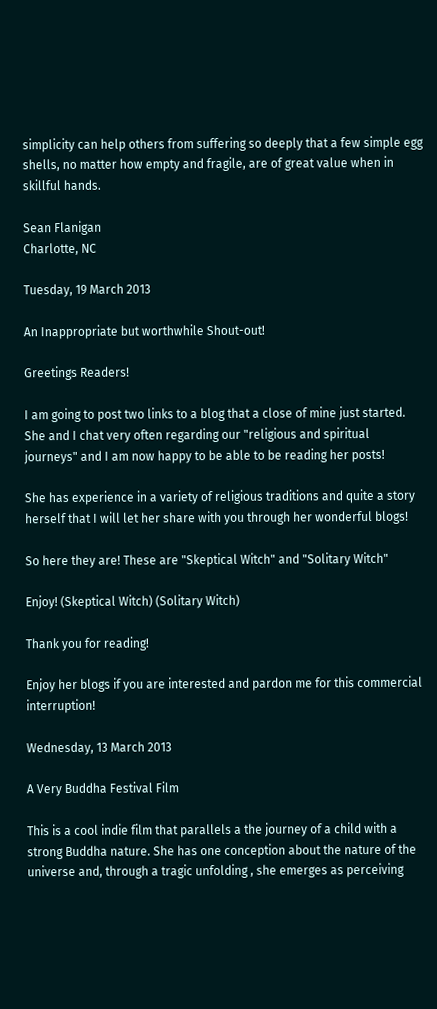simplicity can help others from suffering so deeply that a few simple egg shells, no matter how empty and fragile, are of great value when in skillful hands.

Sean Flanigan
Charlotte, NC

Tuesday, 19 March 2013

An Inappropriate but worthwhile Shout-out!

Greetings Readers!

I am going to post two links to a blog that a close of mine just started. She and I chat very often regarding our "religious and spiritual journeys" and I am now happy to be able to be reading her posts!

She has experience in a variety of religious traditions and quite a story herself that I will let her share with you through her wonderful blogs!

So here they are! These are "Skeptical Witch" and "Solitary Witch"

Enjoy! (Skeptical Witch) (Solitary Witch)

Thank you for reading!

Enjoy her blogs if you are interested and pardon me for this commercial interruption!

Wednesday, 13 March 2013

A Very Buddha Festival Film

This is a cool indie film that parallels a the journey of a child with a strong Buddha nature. She has one conception about the nature of the universe and, through a tragic unfolding , she emerges as perceiving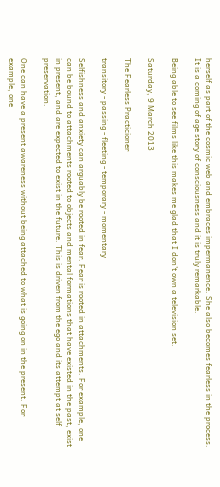herself as part of the cosmic web and embraces impermanence. She also becomes fearless in the process. It is a coming of age story of consciousness and it is truly remarkable.

Being able to see films like this makes me glad that I don't own a television set.

Saturday, 9 March 2013

The Fearless Practicioner

transitory - passing - fleeting - temporary - momentary

Selfishness and anxiety can arguably be rooted in fear. Fear is rooted in attachments. For example, one can be bound to attachments rooted to objects and mental formations that have existed in the past, exist in present, and are expected to exist in the future. This is driven from the ego and its attempt at self preservation.

One can have a present awareness without being attached to what is going on in the present. For example, one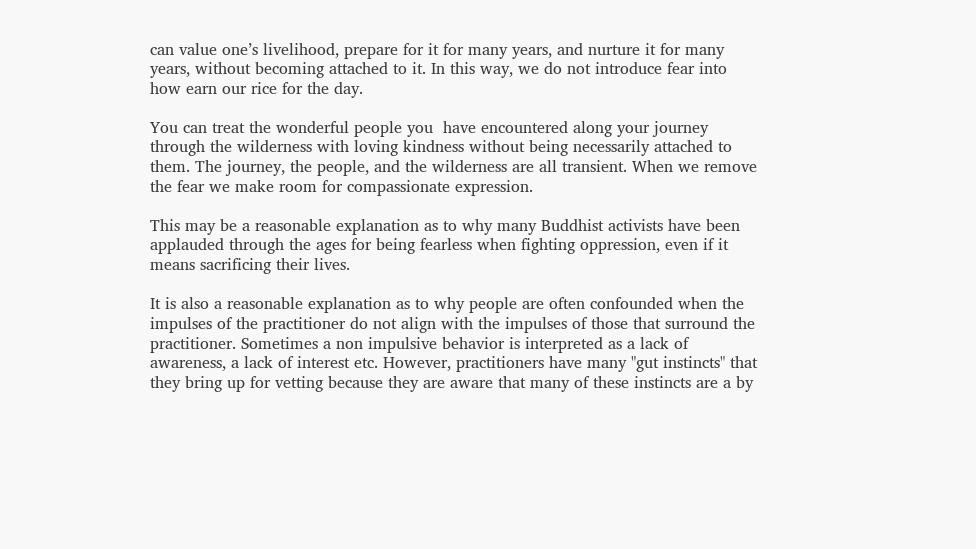can value one’s livelihood, prepare for it for many years, and nurture it for many years, without becoming attached to it. In this way, we do not introduce fear into how earn our rice for the day.

You can treat the wonderful people you  have encountered along your journey through the wilderness with loving kindness without being necessarily attached to them. The journey, the people, and the wilderness are all transient. When we remove the fear we make room for compassionate expression.

This may be a reasonable explanation as to why many Buddhist activists have been applauded through the ages for being fearless when fighting oppression, even if it means sacrificing their lives.

It is also a reasonable explanation as to why people are often confounded when the impulses of the practitioner do not align with the impulses of those that surround the practitioner. Sometimes a non impulsive behavior is interpreted as a lack of awareness, a lack of interest etc. However, practitioners have many "gut instincts" that they bring up for vetting because they are aware that many of these instincts are a by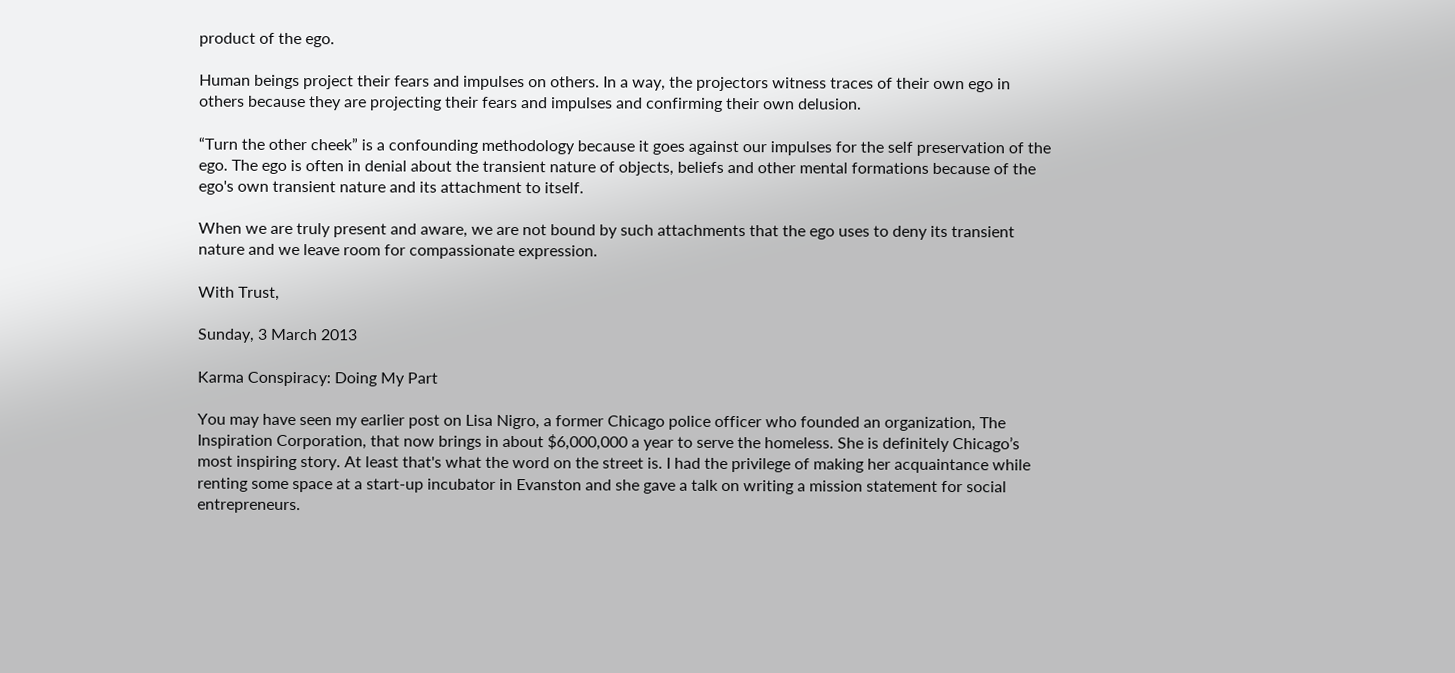product of the ego.

Human beings project their fears and impulses on others. In a way, the projectors witness traces of their own ego in others because they are projecting their fears and impulses and confirming their own delusion.

“Turn the other cheek” is a confounding methodology because it goes against our impulses for the self preservation of the ego. The ego is often in denial about the transient nature of objects, beliefs and other mental formations because of the ego's own transient nature and its attachment to itself.

When we are truly present and aware, we are not bound by such attachments that the ego uses to deny its transient nature and we leave room for compassionate expression.

With Trust,

Sunday, 3 March 2013

Karma Conspiracy: Doing My Part

You may have seen my earlier post on Lisa Nigro, a former Chicago police officer who founded an organization, The Inspiration Corporation, that now brings in about $6,000,000 a year to serve the homeless. She is definitely Chicago’s most inspiring story. At least that's what the word on the street is. I had the privilege of making her acquaintance while renting some space at a start-up incubator in Evanston and she gave a talk on writing a mission statement for social entrepreneurs.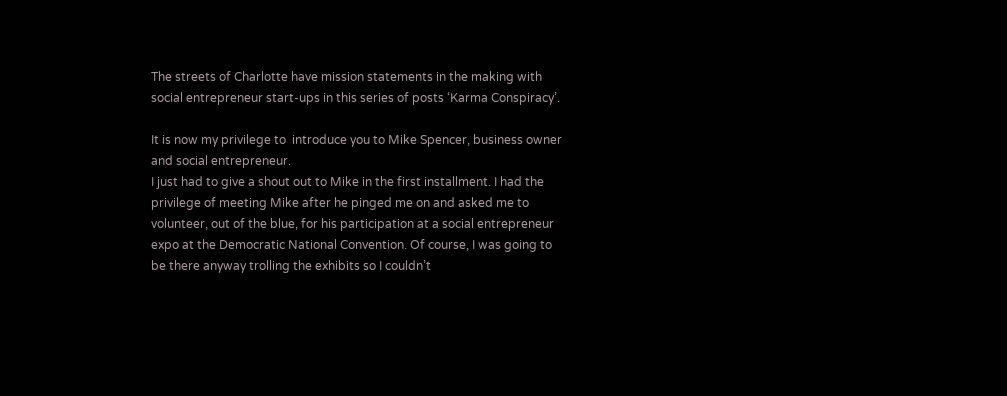The streets of Charlotte have mission statements in the making with social entrepreneur start-ups in this series of posts ‘Karma Conspiracy’.

It is now my privilege to  introduce you to Mike Spencer, business owner and social entrepreneur.
I just had to give a shout out to Mike in the first installment. I had the privilege of meeting Mike after he pinged me on and asked me to volunteer, out of the blue, for his participation at a social entrepreneur expo at the Democratic National Convention. Of course, I was going to be there anyway trolling the exhibits so I couldn’t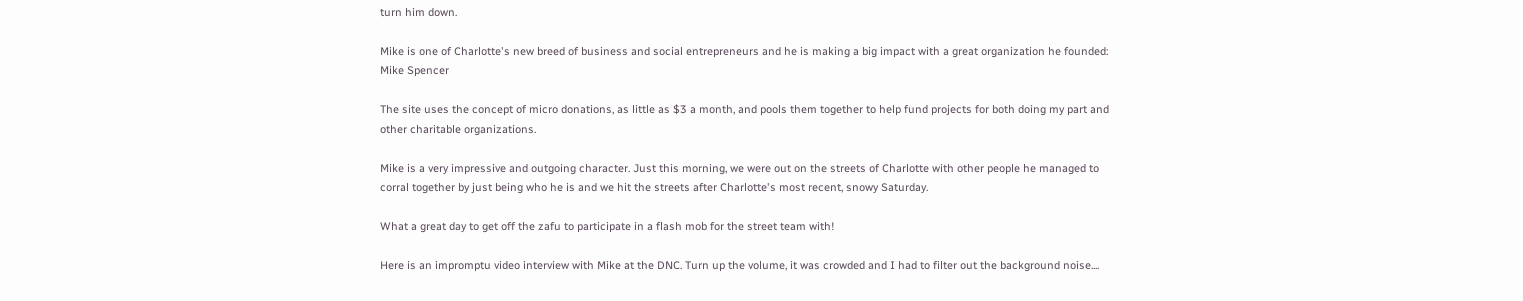turn him down.

Mike is one of Charlotte's new breed of business and social entrepreneurs and he is making a big impact with a great organization he founded:
Mike Spencer

The site uses the concept of micro donations, as little as $3 a month, and pools them together to help fund projects for both doing my part and other charitable organizations.

Mike is a very impressive and outgoing character. Just this morning, we were out on the streets of Charlotte with other people he managed to corral together by just being who he is and we hit the streets after Charlotte's most recent, snowy Saturday.

What a great day to get off the zafu to participate in a flash mob for the street team with!

Here is an impromptu video interview with Mike at the DNC. Turn up the volume, it was crowded and I had to filter out the background noise....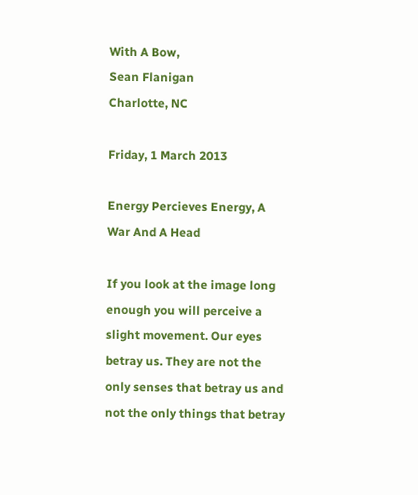With A Bow,
Sean Flanigan
Charlotte, NC

Friday, 1 March 2013

Energy Percieves Energy, A War And A Head

If you look at the image long enough you will perceive a slight movement. Our eyes betray us. They are not the only senses that betray us and not the only things that betray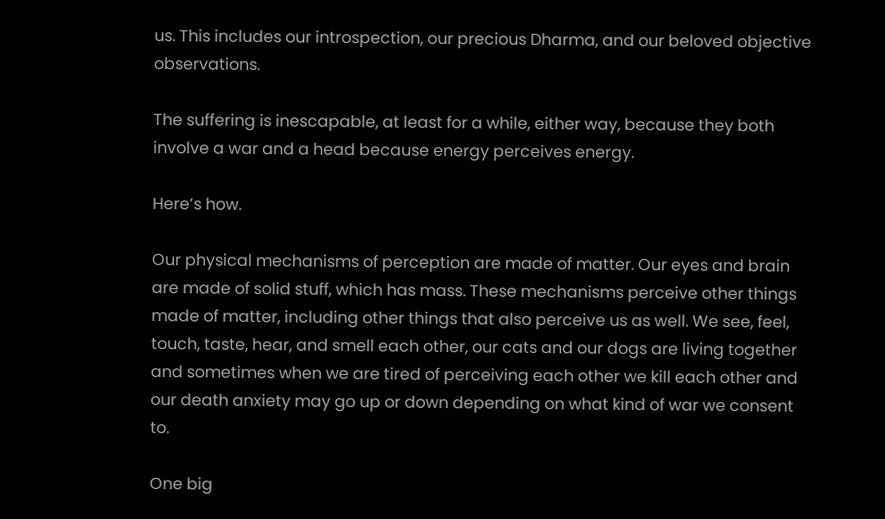us. This includes our introspection, our precious Dharma, and our beloved objective observations.

The suffering is inescapable, at least for a while, either way, because they both involve a war and a head because energy perceives energy.

Here’s how.

Our physical mechanisms of perception are made of matter. Our eyes and brain are made of solid stuff, which has mass. These mechanisms perceive other things made of matter, including other things that also perceive us as well. We see, feel, touch, taste, hear, and smell each other, our cats and our dogs are living together and sometimes when we are tired of perceiving each other we kill each other and our death anxiety may go up or down depending on what kind of war we consent to.

One big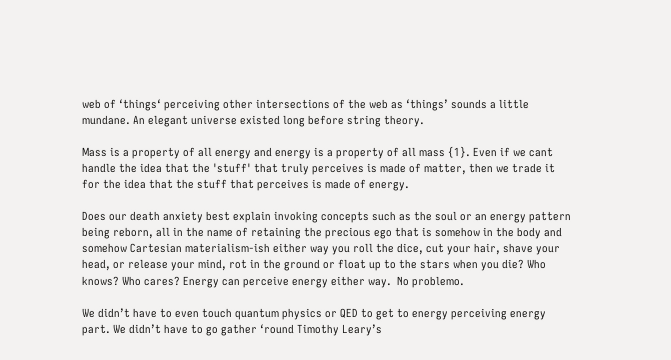web of ‘things‘ perceiving other intersections of the web as ‘things’ sounds a little mundane. An elegant universe existed long before string theory.

Mass is a property of all energy and energy is a property of all mass {1}. Even if we cant handle the idea that the 'stuff' that truly perceives is made of matter, then we trade it for the idea that the stuff that perceives is made of energy.

Does our death anxiety best explain invoking concepts such as the soul or an energy pattern being reborn, all in the name of retaining the precious ego that is somehow in the body and somehow Cartesian materialism-ish either way you roll the dice, cut your hair, shave your head, or release your mind, rot in the ground or float up to the stars when you die? Who knows? Who cares? Energy can perceive energy either way.  No problemo.

We didn’t have to even touch quantum physics or QED to get to energy perceiving energy part. We didn’t have to go gather ‘round Timothy Leary’s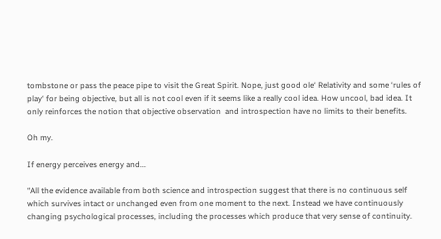tombstone or pass the peace pipe to visit the Great Spirit. Nope, just good ole‘ Relativity and some ‘rules of play‘ for being objective, but all is not cool even if it seems like a really cool idea. How uncool, bad idea. It only reinforces the notion that objective observation  and introspection have no limits to their benefits.

Oh my.

If energy perceives energy and...

“All the evidence available from both science and introspection suggest that there is no continuous self which survives intact or unchanged even from one moment to the next. Instead we have continuously changing psychological processes, including the processes which produce that very sense of continuity.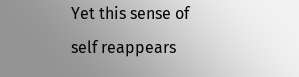Yet this sense of self reappears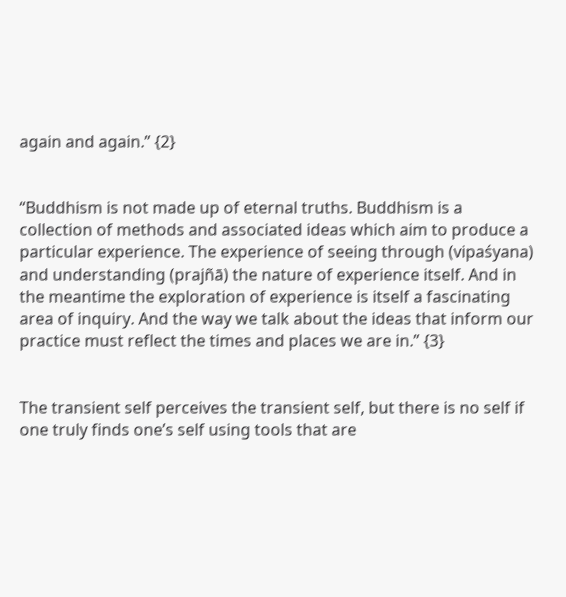again and again.” {2}


“Buddhism is not made up of eternal truths. Buddhism is a collection of methods and associated ideas which aim to produce a particular experience. The experience of seeing through (vipaśyana) and understanding (prajñā) the nature of experience itself. And in the meantime the exploration of experience is itself a fascinating area of inquiry. And the way we talk about the ideas that inform our practice must reflect the times and places we are in.” {3}


The transient self perceives the transient self, but there is no self if one truly finds one’s self using tools that are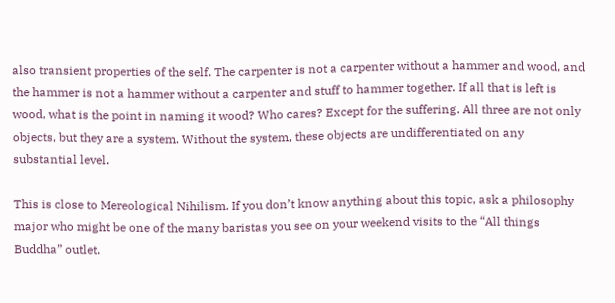also transient properties of the self. The carpenter is not a carpenter without a hammer and wood, and the hammer is not a hammer without a carpenter and stuff to hammer together. If all that is left is wood, what is the point in naming it wood? Who cares? Except for the suffering. All three are not only objects, but they are a system. Without the system, these objects are undifferentiated on any substantial level.

This is close to Mereological Nihilism. If you don’t know anything about this topic, ask a philosophy major who might be one of the many baristas you see on your weekend visits to the “All things Buddha” outlet.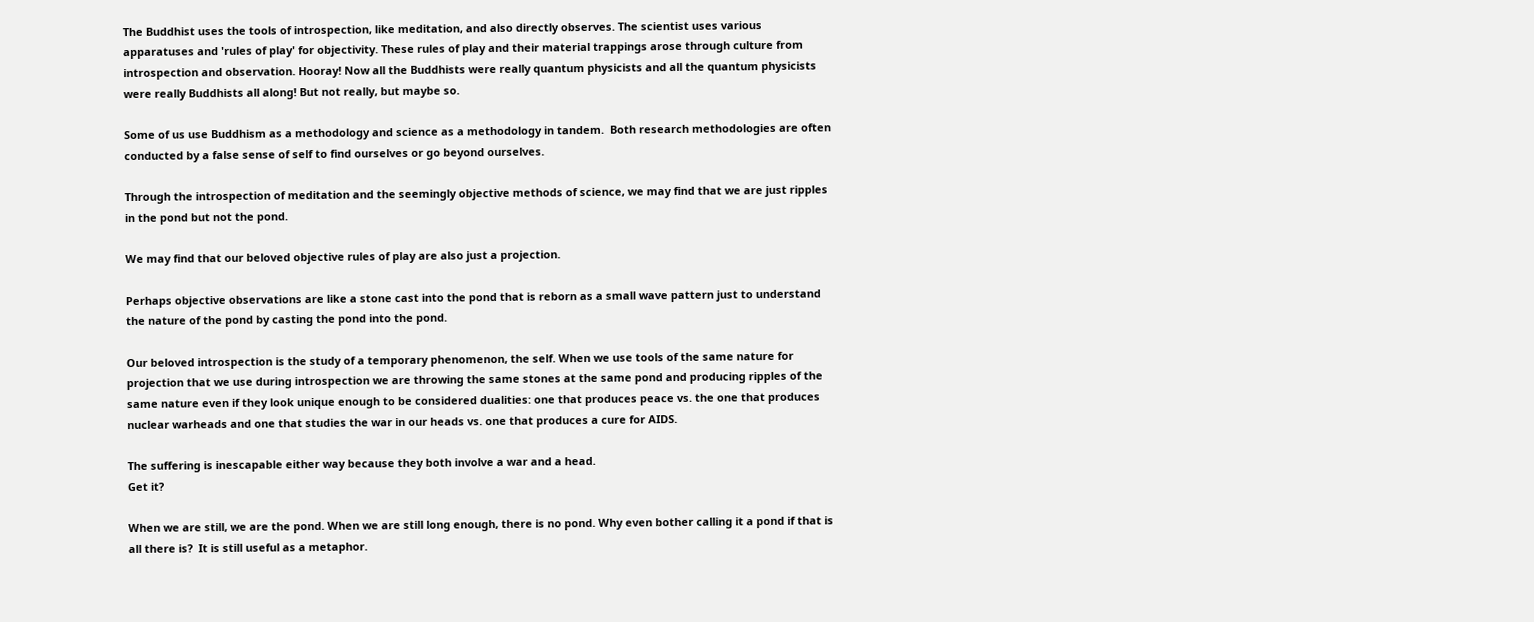The Buddhist uses the tools of introspection, like meditation, and also directly observes. The scientist uses various apparatuses and 'rules of play' for objectivity. These rules of play and their material trappings arose through culture from introspection and observation. Hooray! Now all the Buddhists were really quantum physicists and all the quantum physicists were really Buddhists all along! But not really, but maybe so.

Some of us use Buddhism as a methodology and science as a methodology in tandem.  Both research methodologies are often conducted by a false sense of self to find ourselves or go beyond ourselves.

Through the introspection of meditation and the seemingly objective methods of science, we may find that we are just ripples in the pond but not the pond.

We may find that our beloved objective rules of play are also just a projection.

Perhaps objective observations are like a stone cast into the pond that is reborn as a small wave pattern just to understand the nature of the pond by casting the pond into the pond.

Our beloved introspection is the study of a temporary phenomenon, the self. When we use tools of the same nature for projection that we use during introspection we are throwing the same stones at the same pond and producing ripples of the same nature even if they look unique enough to be considered dualities: one that produces peace vs. the one that produces nuclear warheads and one that studies the war in our heads vs. one that produces a cure for AIDS.

The suffering is inescapable either way because they both involve a war and a head.
Get it?

When we are still, we are the pond. When we are still long enough, there is no pond. Why even bother calling it a pond if that is all there is?  It is still useful as a metaphor.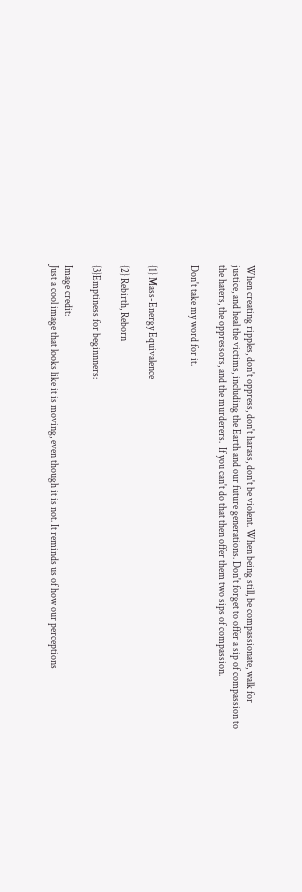When creating ripples, don't oppress, don't harass, don't be violent. When being still, be compassionate, walk for justice, and heal the victims, including the Earth and our future generations. Don't forget to offer a sip of compassion to the haters, the oppressors, and the murderers.  If you can't do that then offer them two sips of compassion.

Don't take my word for it.


{1} Mass-Energy Equivalence

{2} Rebirth, Reborn

{3}Emptiness for beginnners:

Image credit:
Just a cool image that looks like it is moving, even though it is not. It reminds us of how our perceptions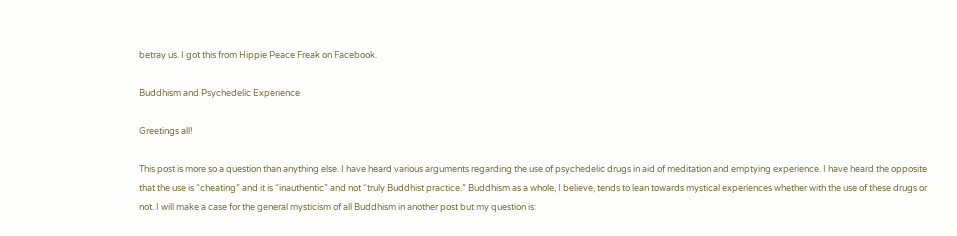betray us. I got this from Hippie Peace Freak on Facebook.

Buddhism and Psychedelic Experience

Greetings all!

This post is more so a question than anything else. I have heard various arguments regarding the use of psychedelic drugs in aid of meditation and emptying experience. I have heard the opposite that the use is “cheating” and it is “inauthentic” and not “truly Buddhist practice.” Buddhism as a whole, I believe, tends to lean towards mystical experiences whether with the use of these drugs or not. I will make a case for the general mysticism of all Buddhism in another post but my question is: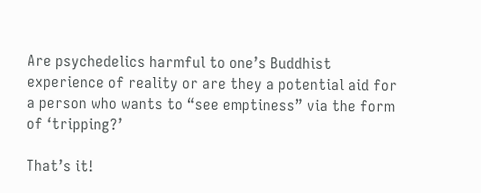Are psychedelics harmful to one’s Buddhist experience of reality or are they a potential aid for a person who wants to “see emptiness” via the form of ‘tripping?’

That’s it!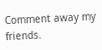Comment away my friends.